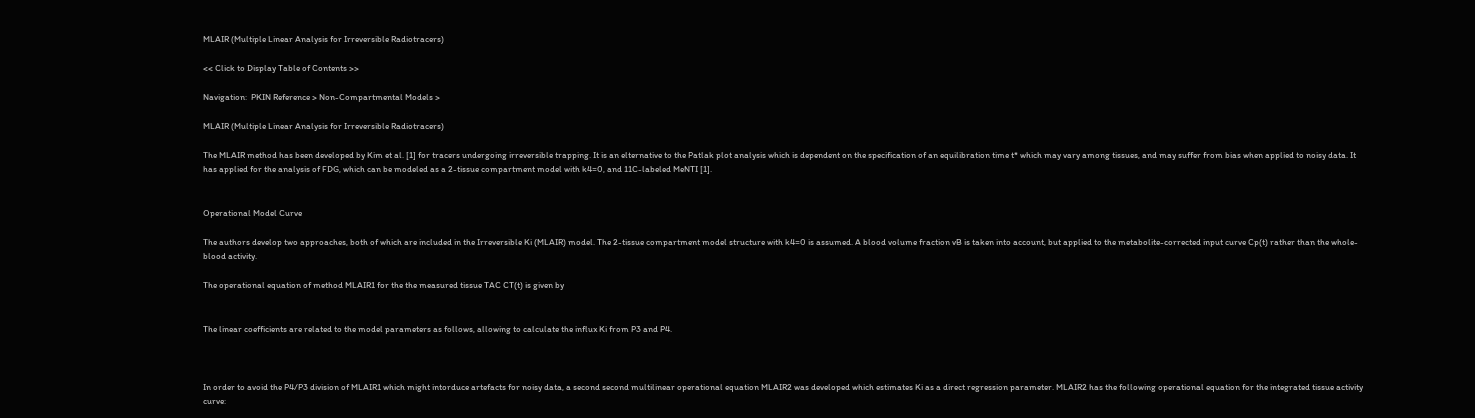MLAIR (Multiple Linear Analysis for Irreversible Radiotracers)

<< Click to Display Table of Contents >>

Navigation:  PKIN Reference > Non-Compartmental Models >

MLAIR (Multiple Linear Analysis for Irreversible Radiotracers)

The MLAIR method has been developed by Kim et al. [1] for tracers undergoing irreversible trapping. It is an elternative to the Patlak plot analysis which is dependent on the specification of an equilibration time t* which may vary among tissues, and may suffer from bias when applied to noisy data. It has applied for the analysis of FDG, which can be modeled as a 2-tissue compartment model with k4=0, and 11C-labeled MeNTI [1].


Operational Model Curve

The authors develop two approaches, both of which are included in the Irreversible Ki (MLAIR) model. The 2-tissue compartment model structure with k4=0 is assumed. A blood volume fraction vB is taken into account, but applied to the metabolite-corrected input curve Cp(t) rather than the whole-blood activity.

The operational equation of method MLAIR1 for the the measured tissue TAC CT(t) is given by


The linear coefficients are related to the model parameters as follows, allowing to calculate the influx Ki from P3 and P4.



In order to avoid the P4/P3 division of MLAIR1 which might intorduce artefacts for noisy data, a second second multilinear operational equation MLAIR2 was developed which estimates Ki as a direct regression parameter. MLAIR2 has the following operational equation for the integrated tissue activity curve: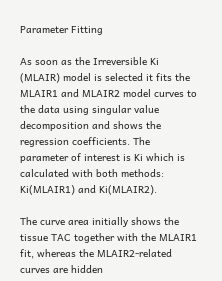Parameter Fitting

As soon as the Irreversible Ki (MLAIR) model is selected it fits the MLAIR1 and MLAIR2 model curves to the data using singular value decomposition and shows the regression coefficients. The parameter of interest is Ki which is calculated with both methods: Ki(MLAIR1) and Ki(MLAIR2).

The curve area initially shows the tissue TAC together with the MLAIR1 fit, whereas the MLAIR2-related curves are hidden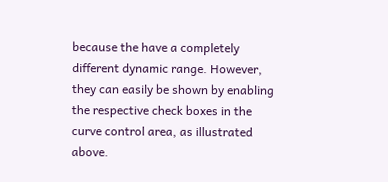because the have a completely different dynamic range. However, they can easily be shown by enabling the respective check boxes in the curve control area, as illustrated above.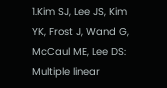1.Kim SJ, Lee JS, Kim YK, Frost J, Wand G, McCaul ME, Lee DS: Multiple linear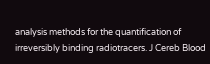analysis methods for the quantification of irreversibly binding radiotracers. J Cereb Blood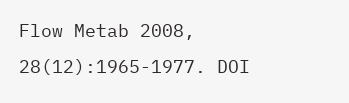Flow Metab 2008, 28(12):1965-1977. DOI